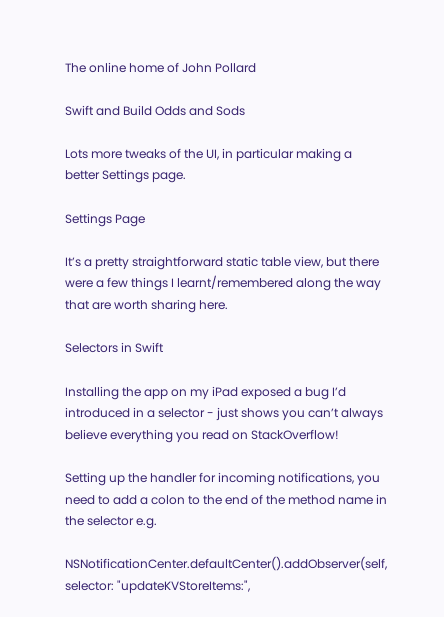The online home of John Pollard

Swift and Build Odds and Sods

Lots more tweaks of the UI, in particular making a better Settings page.

Settings Page

It’s a pretty straightforward static table view, but there were a few things I learnt/remembered along the way that are worth sharing here.

Selectors in Swift

Installing the app on my iPad exposed a bug I’d introduced in a selector - just shows you can’t always believe everything you read on StackOverflow!

Setting up the handler for incoming notifications, you need to add a colon to the end of the method name in the selector e.g.

NSNotificationCenter.defaultCenter().addObserver(self, selector: "updateKVStoreItems:",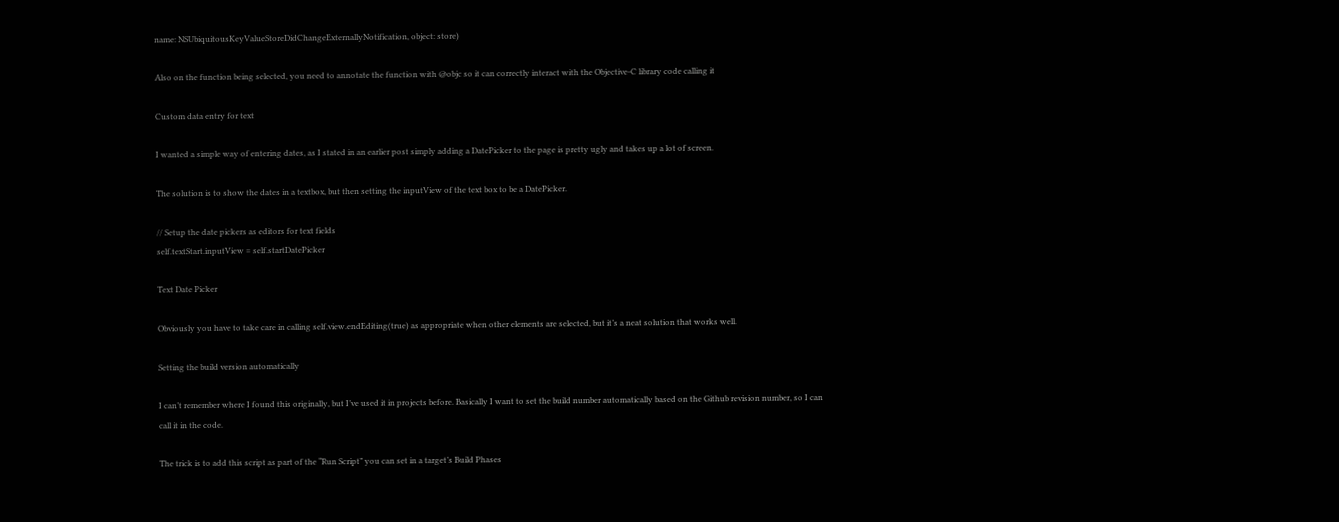name: NSUbiquitousKeyValueStoreDidChangeExternallyNotification, object: store)

Also on the function being selected, you need to annotate the function with @objc so it can correctly interact with the Objective-C library code calling it

Custom data entry for text

I wanted a simple way of entering dates, as I stated in an earlier post simply adding a DatePicker to the page is pretty ugly and takes up a lot of screen.

The solution is to show the dates in a textbox, but then setting the inputView of the text box to be a DatePicker.

// Setup the date pickers as editors for text fields
self.textStart.inputView = self.startDatePicker

Text Date Picker

Obviously you have to take care in calling self.view.endEditing(true) as appropriate when other elements are selected, but it’s a neat solution that works well.

Setting the build version automatically

I can’t remember where I found this originally, but I’ve used it in projects before. Basically I want to set the build number automatically based on the Github revision number, so I can call it in the code.

The trick is to add this script as part of the “Run Script” you can set in a target’s Build Phases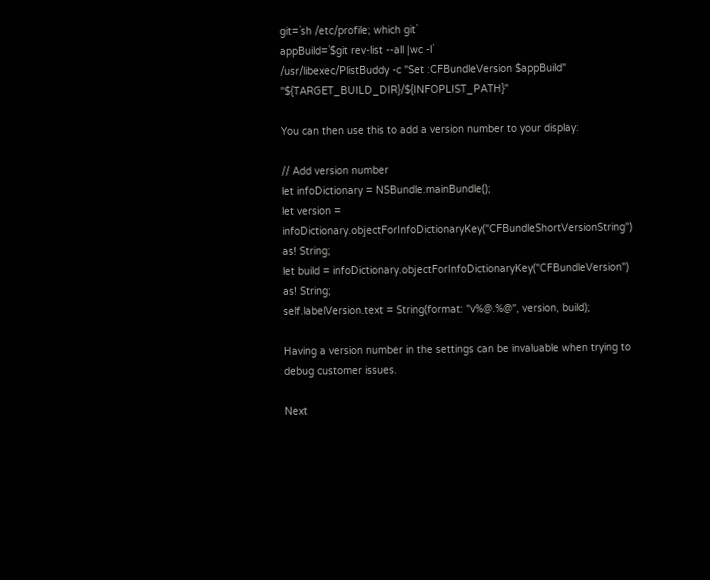git=`sh /etc/profile; which git`
appBuild=`$git rev-list --all |wc -l`
/usr/libexec/PlistBuddy -c "Set :CFBundleVersion $appBuild" "${TARGET_BUILD_DIR}/${INFOPLIST_PATH}"

You can then use this to add a version number to your display:

// Add version number
let infoDictionary = NSBundle.mainBundle();
let version = infoDictionary.objectForInfoDictionaryKey("CFBundleShortVersionString") as! String;
let build = infoDictionary.objectForInfoDictionaryKey("CFBundleVersion") as! String;
self.labelVersion.text = String(format: "v%@.%@", version, build);

Having a version number in the settings can be invaluable when trying to debug customer issues.

Next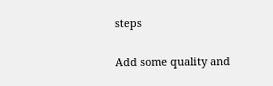steps

Add some quality and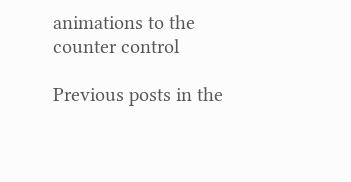animations to the counter control

Previous posts in the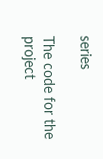series

The code for the project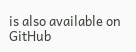is also available on GitHub